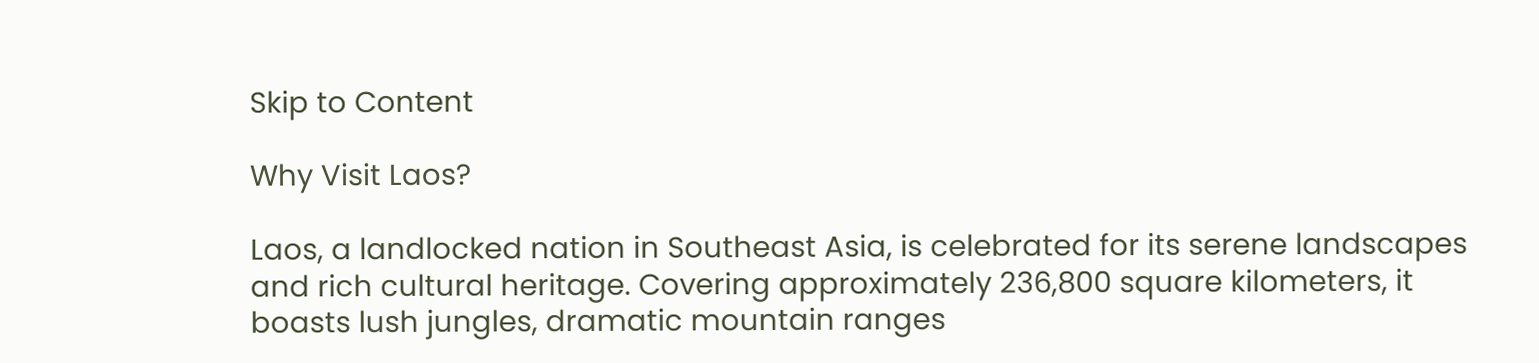Skip to Content

Why Visit Laos?

Laos, a landlocked nation in Southeast Asia, is celebrated for its serene landscapes and rich cultural heritage. Covering approximately 236,800 square kilometers, it boasts lush jungles, dramatic mountain ranges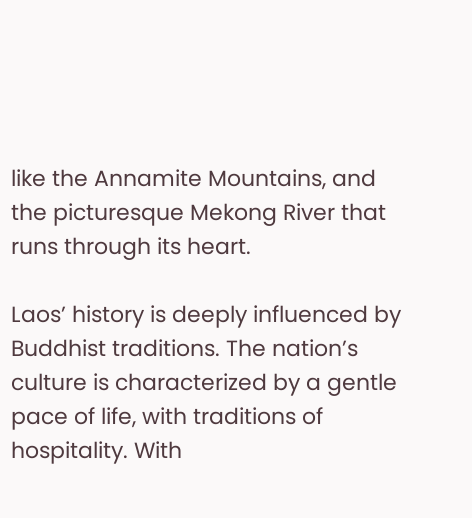like the Annamite Mountains, and the picturesque Mekong River that runs through its heart.

Laos’ history is deeply influenced by Buddhist traditions. The nation’s culture is characterized by a gentle pace of life, with traditions of hospitality. With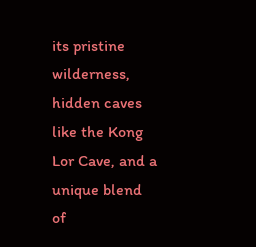its pristine wilderness, hidden caves like the Kong Lor Cave, and a unique blend of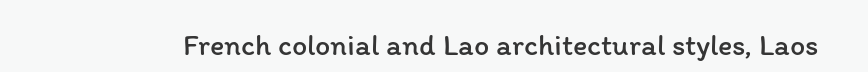French colonial and Lao architectural styles, Laos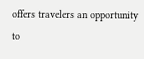offers travelers an opportunity to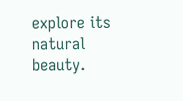explore its natural beauty.